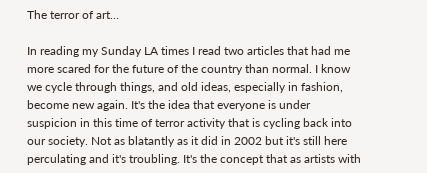The terror of art…

In reading my Sunday LA times I read two articles that had me more scared for the future of the country than normal. I know we cycle through things, and old ideas, especially in fashion, become new again. It's the idea that everyone is under suspicion in this time of terror activity that is cycling back into our society. Not as blatantly as it did in 2002 but it's still here perculating and it's troubling. It's the concept that as artists with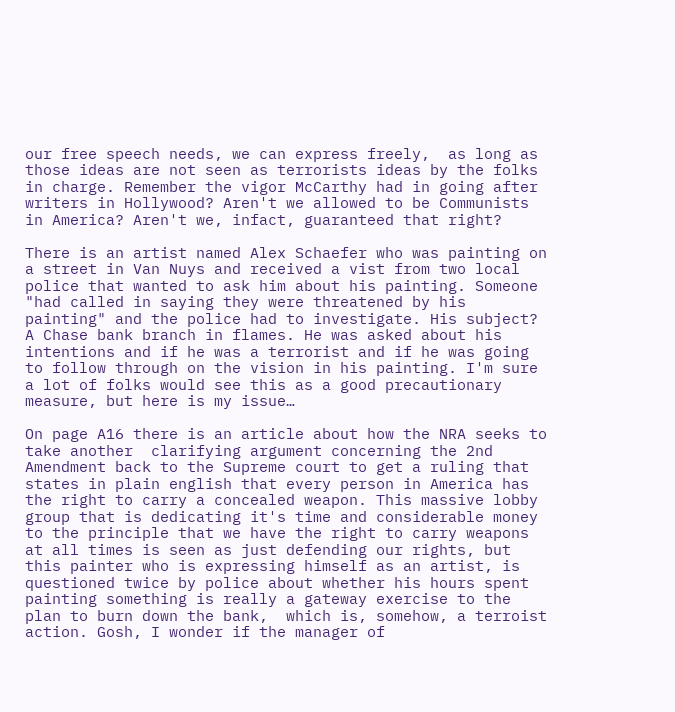our free speech needs, we can express freely,  as long as those ideas are not seen as terrorists ideas by the folks in charge. Remember the vigor McCarthy had in going after writers in Hollywood? Aren't we allowed to be Communists in America? Aren't we, infact, guaranteed that right?

There is an artist named Alex Schaefer who was painting on a street in Van Nuys and received a vist from two local police that wanted to ask him about his painting. Someone "had called in saying they were threatened by his painting" and the police had to investigate. His subject? A Chase bank branch in flames. He was asked about his intentions and if he was a terrorist and if he was going to follow through on the vision in his painting. I'm sure a lot of folks would see this as a good precautionary measure, but here is my issue…

On page A16 there is an article about how the NRA seeks to take another  clarifying argument concerning the 2nd Amendment back to the Supreme court to get a ruling that states in plain english that every person in America has the right to carry a concealed weapon. This massive lobby group that is dedicating it's time and considerable money to the principle that we have the right to carry weapons at all times is seen as just defending our rights, but this painter who is expressing himself as an artist, is questioned twice by police about whether his hours spent painting something is really a gateway exercise to the plan to burn down the bank,  which is, somehow, a terroist action. Gosh, I wonder if the manager of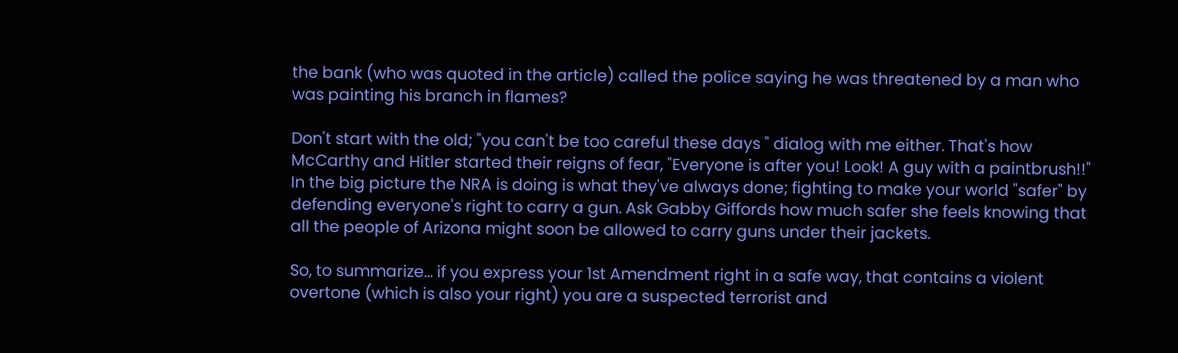the bank (who was quoted in the article) called the police saying he was threatened by a man who was painting his branch in flames?

Don't start with the old; "you can't be too careful these days " dialog with me either. That's how McCarthy and Hitler started their reigns of fear, "Everyone is after you! Look! A guy with a paintbrush!!" In the big picture the NRA is doing is what they've always done; fighting to make your world "safer" by defending everyone's right to carry a gun. Ask Gabby Giffords how much safer she feels knowing that all the people of Arizona might soon be allowed to carry guns under their jackets.

So, to summarize… if you express your 1st Amendment right in a safe way, that contains a violent overtone (which is also your right) you are a suspected terrorist and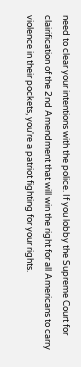need to clear your intentions with the police. If you lobby the Supreme Court for clairification of the 2nd Amendment that will win the right for all Americans to carry violence in their pockets, you're a patriot fighting for your rights.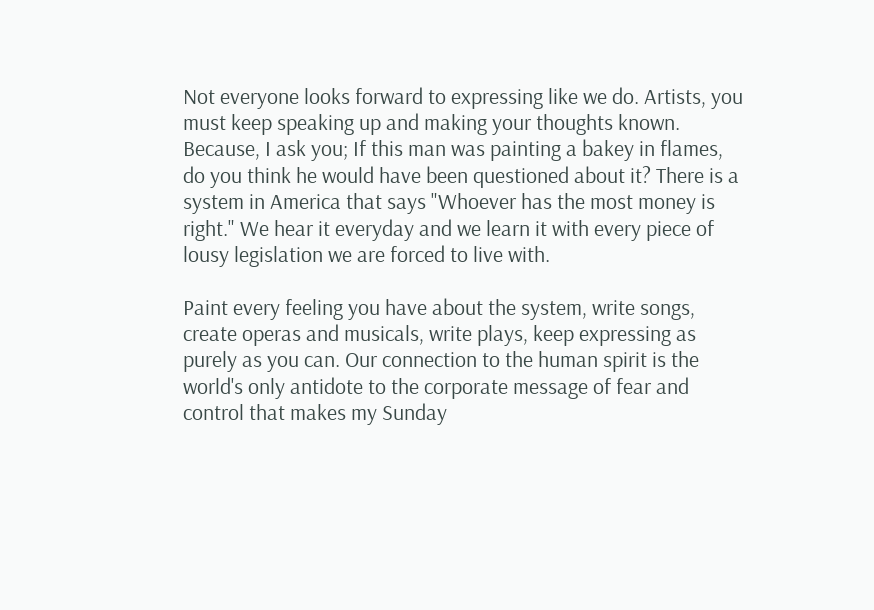Not everyone looks forward to expressing like we do. Artists, you must keep speaking up and making your thoughts known. Because, I ask you; If this man was painting a bakey in flames, do you think he would have been questioned about it? There is a system in America that says "Whoever has the most money is right." We hear it everyday and we learn it with every piece of lousy legislation we are forced to live with.

Paint every feeling you have about the system, write songs, create operas and musicals, write plays, keep expressing as purely as you can. Our connection to the human spirit is the world's only antidote to the corporate message of fear and control that makes my Sunday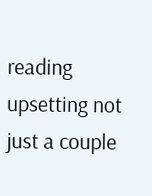reading upsetting not just a couple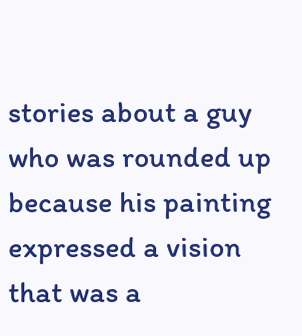stories about a guy who was rounded up because his painting expressed a vision that was a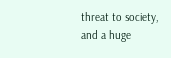threat to society,  and a huge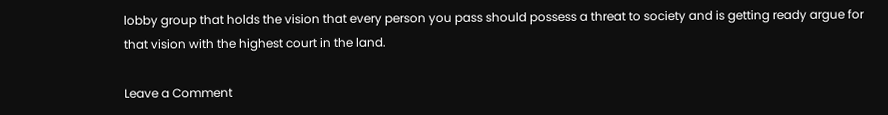lobby group that holds the vision that every person you pass should possess a threat to society and is getting ready argue for that vision with the highest court in the land.

Leave a Comment